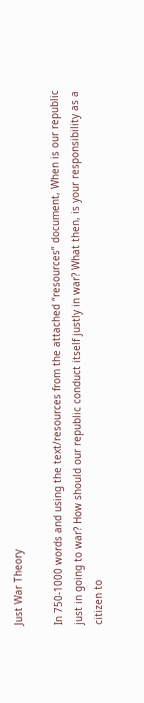Just War Theory

In 750-1000 words and using the text/resources from the attached “resources” document, When is our republic just in going to war? How should our republic conduct itself justly in war? What then, is your responsibility as a citizen to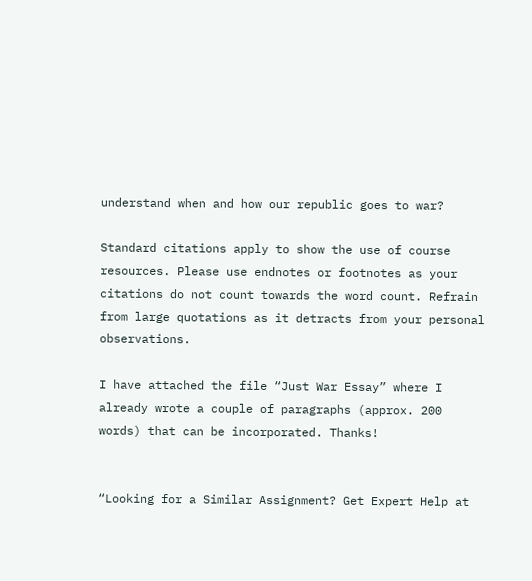understand when and how our republic goes to war?

Standard citations apply to show the use of course resources. Please use endnotes or footnotes as your citations do not count towards the word count. Refrain from large quotations as it detracts from your personal observations.

I have attached the file “Just War Essay” where I already wrote a couple of paragraphs (approx. 200 words) that can be incorporated. Thanks!


“Looking for a Similar Assignment? Get Expert Help at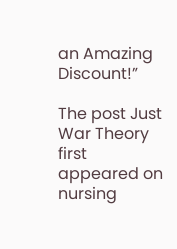an Amazing Discount!”

The post Just War Theory first appeared on nursing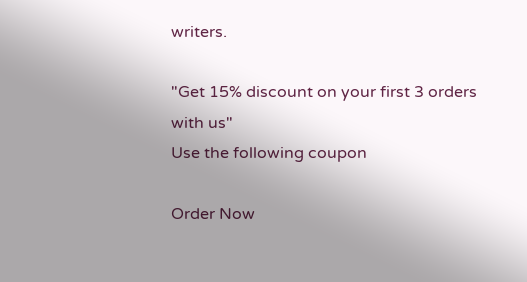writers.

"Get 15% discount on your first 3 orders with us"
Use the following coupon

Order Now